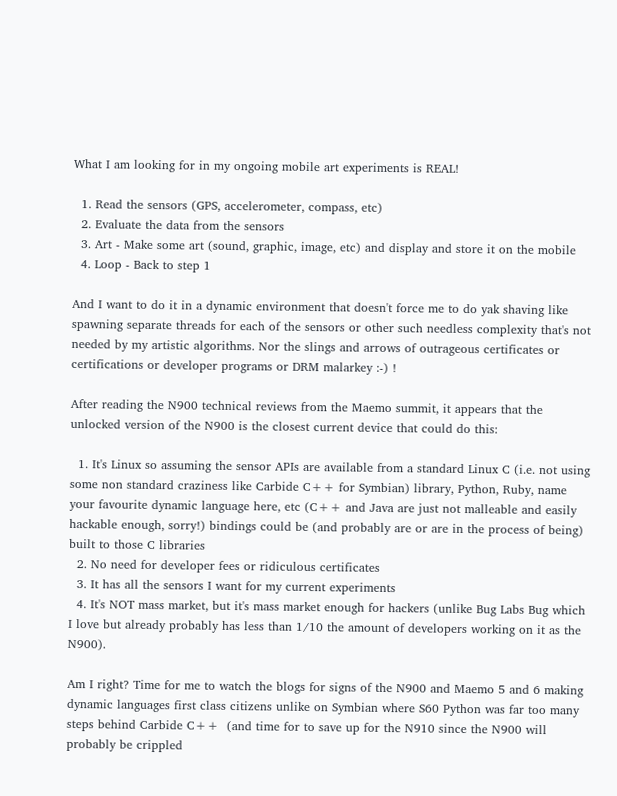What I am looking for in my ongoing mobile art experiments is REAL!

  1. Read the sensors (GPS, accelerometer, compass, etc)
  2. Evaluate the data from the sensors
  3. Art - Make some art (sound, graphic, image, etc) and display and store it on the mobile
  4. Loop - Back to step 1

And I want to do it in a dynamic environment that doesn't force me to do yak shaving like spawning separate threads for each of the sensors or other such needless complexity that's not needed by my artistic algorithms. Nor the slings and arrows of outrageous certificates or certifications or developer programs or DRM malarkey :-) !

After reading the N900 technical reviews from the Maemo summit, it appears that the unlocked version of the N900 is the closest current device that could do this:

  1. It's Linux so assuming the sensor APIs are available from a standard Linux C (i.e. not using some non standard craziness like Carbide C++ for Symbian) library, Python, Ruby, name your favourite dynamic language here, etc (C++ and Java are just not malleable and easily hackable enough, sorry!) bindings could be (and probably are or are in the process of being) built to those C libraries
  2. No need for developer fees or ridiculous certificates
  3. It has all the sensors I want for my current experiments
  4. It's NOT mass market, but it's mass market enough for hackers (unlike Bug Labs Bug which I love but already probably has less than 1/10 the amount of developers working on it as the N900).

Am I right? Time for me to watch the blogs for signs of the N900 and Maemo 5 and 6 making dynamic languages first class citizens unlike on Symbian where S60 Python was far too many steps behind Carbide C++  (and time for to save up for the N910 since the N900 will probably be crippled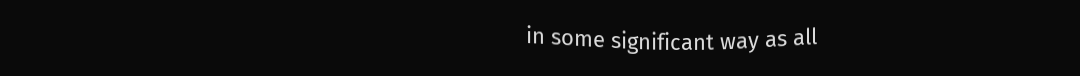in some significant way as all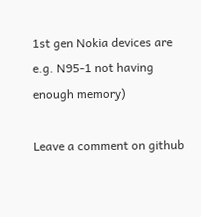1st gen Nokia devices are e.g. N95-1 not having enough memory)

Leave a comment on github